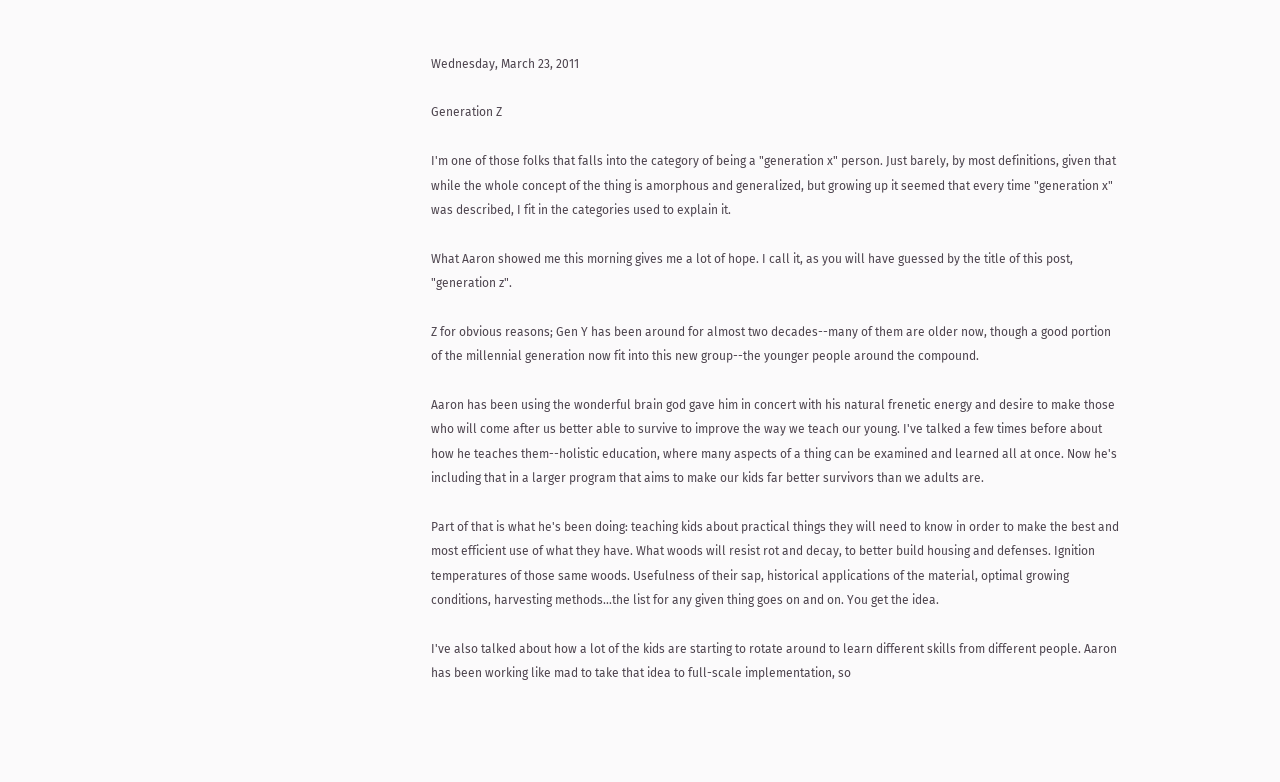Wednesday, March 23, 2011

Generation Z

I'm one of those folks that falls into the category of being a "generation x" person. Just barely, by most definitions, given that while the whole concept of the thing is amorphous and generalized, but growing up it seemed that every time "generation x" was described, I fit in the categories used to explain it.

What Aaron showed me this morning gives me a lot of hope. I call it, as you will have guessed by the title of this post, "generation z".

Z for obvious reasons; Gen Y has been around for almost two decades--many of them are older now, though a good portion of the millennial generation now fit into this new group--the younger people around the compound.

Aaron has been using the wonderful brain god gave him in concert with his natural frenetic energy and desire to make those who will come after us better able to survive to improve the way we teach our young. I've talked a few times before about how he teaches them--holistic education, where many aspects of a thing can be examined and learned all at once. Now he's including that in a larger program that aims to make our kids far better survivors than we adults are.

Part of that is what he's been doing: teaching kids about practical things they will need to know in order to make the best and most efficient use of what they have. What woods will resist rot and decay, to better build housing and defenses. Ignition temperatures of those same woods. Usefulness of their sap, historical applications of the material, optimal growing conditions, harvesting methods...the list for any given thing goes on and on. You get the idea.

I've also talked about how a lot of the kids are starting to rotate around to learn different skills from different people. Aaron has been working like mad to take that idea to full-scale implementation, so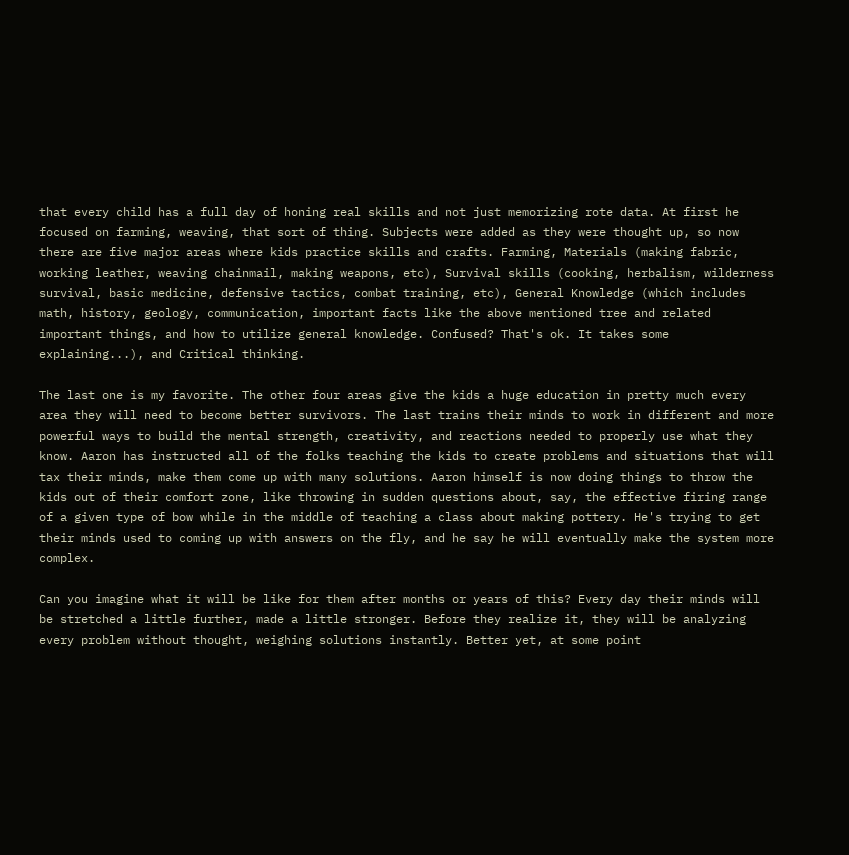that every child has a full day of honing real skills and not just memorizing rote data. At first he focused on farming, weaving, that sort of thing. Subjects were added as they were thought up, so now there are five major areas where kids practice skills and crafts. Farming, Materials (making fabric, working leather, weaving chainmail, making weapons, etc), Survival skills (cooking, herbalism, wilderness survival, basic medicine, defensive tactics, combat training, etc), General Knowledge (which includes math, history, geology, communication, important facts like the above mentioned tree and related important things, and how to utilize general knowledge. Confused? That's ok. It takes some explaining...), and Critical thinking.

The last one is my favorite. The other four areas give the kids a huge education in pretty much every area they will need to become better survivors. The last trains their minds to work in different and more powerful ways to build the mental strength, creativity, and reactions needed to properly use what they know. Aaron has instructed all of the folks teaching the kids to create problems and situations that will tax their minds, make them come up with many solutions. Aaron himself is now doing things to throw the kids out of their comfort zone, like throwing in sudden questions about, say, the effective firing range of a given type of bow while in the middle of teaching a class about making pottery. He's trying to get their minds used to coming up with answers on the fly, and he say he will eventually make the system more complex.

Can you imagine what it will be like for them after months or years of this? Every day their minds will be stretched a little further, made a little stronger. Before they realize it, they will be analyzing every problem without thought, weighing solutions instantly. Better yet, at some point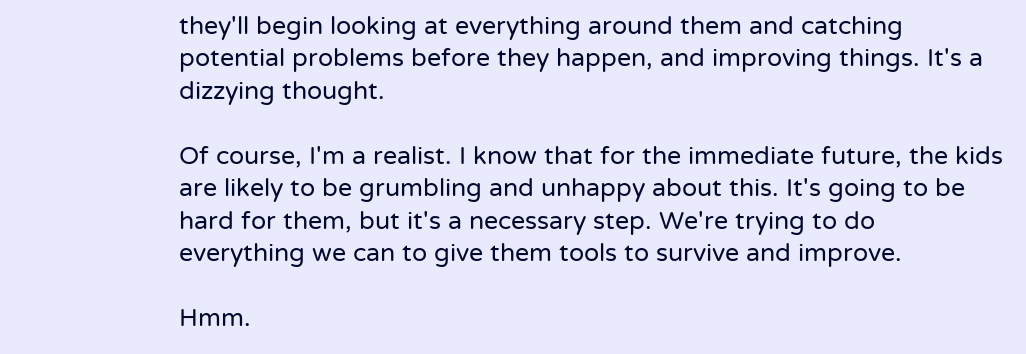they'll begin looking at everything around them and catching potential problems before they happen, and improving things. It's a dizzying thought.

Of course, I'm a realist. I know that for the immediate future, the kids are likely to be grumbling and unhappy about this. It's going to be hard for them, but it's a necessary step. We're trying to do everything we can to give them tools to survive and improve.

Hmm.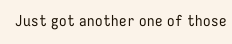Just got another one of those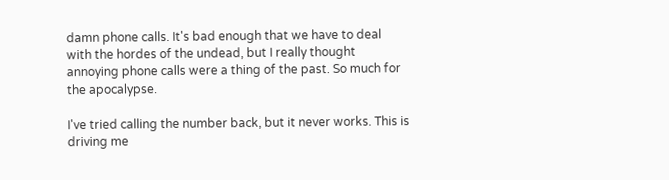damn phone calls. It's bad enough that we have to deal with the hordes of the undead, but I really thought annoying phone calls were a thing of the past. So much for the apocalypse.

I've tried calling the number back, but it never works. This is driving me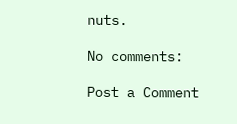nuts.

No comments:

Post a Comment